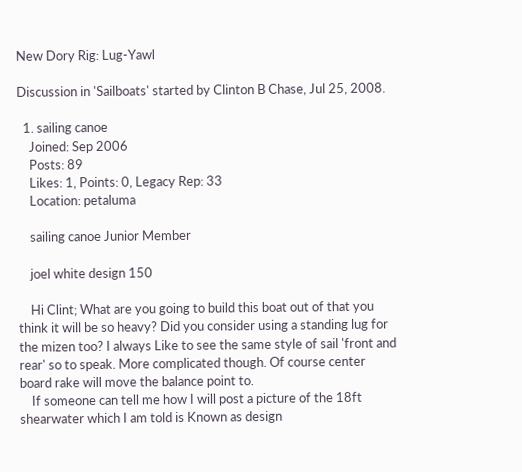New Dory Rig: Lug-Yawl

Discussion in 'Sailboats' started by Clinton B Chase, Jul 25, 2008.

  1. sailing canoe
    Joined: Sep 2006
    Posts: 89
    Likes: 1, Points: 0, Legacy Rep: 33
    Location: petaluma

    sailing canoe Junior Member

    joel white design 150

    Hi Clint; What are you going to build this boat out of that you think it will be so heavy? Did you consider using a standing lug for the mizen too? I always Like to see the same style of sail 'front and rear' so to speak. More complicated though. Of course center board rake will move the balance point to.
    If someone can tell me how I will post a picture of the 18ft shearwater which I am told is Known as design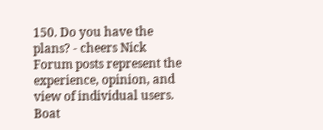150. Do you have the plans? - cheers Nick
Forum posts represent the experience, opinion, and view of individual users. Boat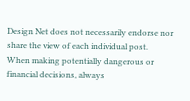Design Net does not necessarily endorse nor share the view of each individual post.
When making potentially dangerous or financial decisions, always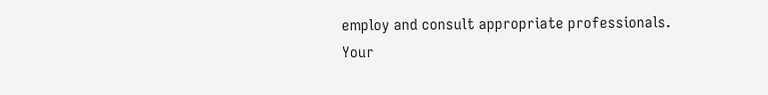employ and consult appropriate professionals. Your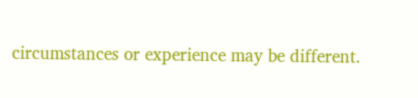circumstances or experience may be different.